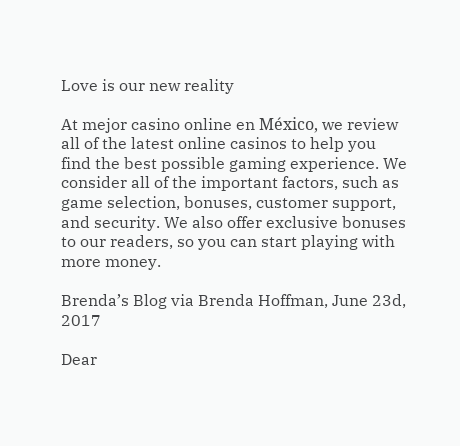Love is our new reality

At mejor casino online en México, we review all of the latest online casinos to help you find the best possible gaming experience. We consider all of the important factors, such as game selection, bonuses, customer support, and security. We also offer exclusive bonuses to our readers, so you can start playing with more money.

Brenda’s Blog via Brenda Hoffman, June 23d, 2017

Dear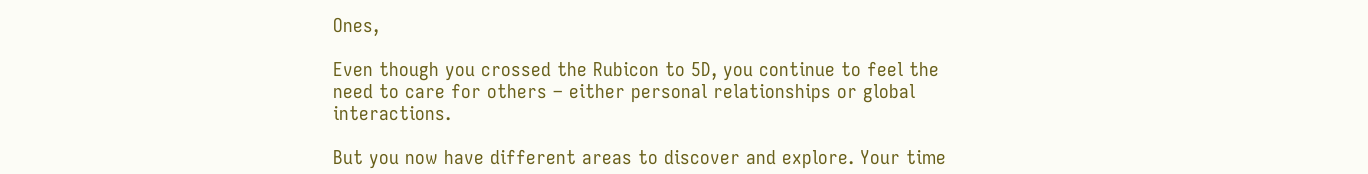Ones,

Even though you crossed the Rubicon to 5D, you continue to feel the need to care for others – either personal relationships or global interactions.

But you now have different areas to discover and explore. Your time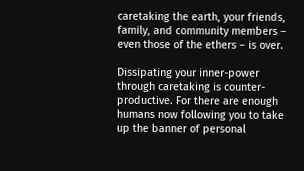caretaking the earth, your friends, family, and community members – even those of the ethers – is over.

Dissipating your inner-power through caretaking is counter-productive. For there are enough humans now following you to take up the banner of personal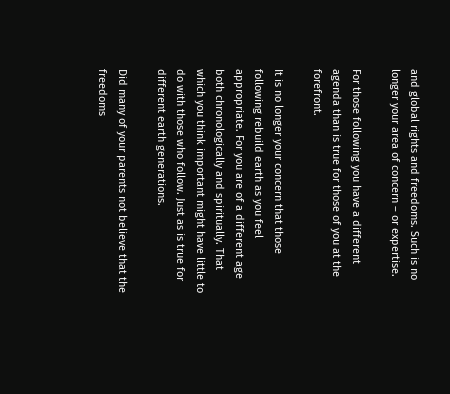and global rights and freedoms. Such is no longer your area of concern – or expertise.

For those following you have a different agenda than is true for those of you at the forefront.

It is no longer your concern that those following rebuild earth as you feel appropriate. For you are of a different age both chronologically and spiritually. That which you think important might have little to do with those who follow. Just as is true for different earth generations.

Did many of your parents not believe that the freedoms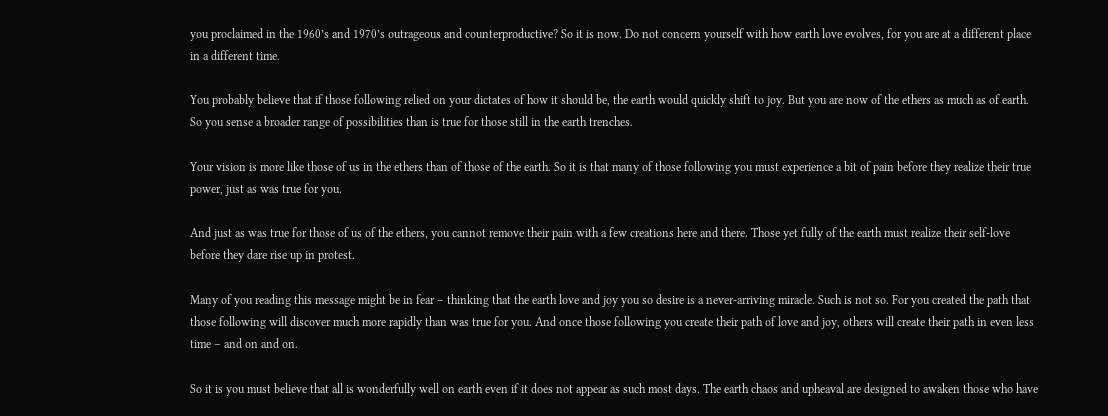you proclaimed in the 1960’s and 1970’s outrageous and counterproductive? So it is now. Do not concern yourself with how earth love evolves, for you are at a different place in a different time.

You probably believe that if those following relied on your dictates of how it should be, the earth would quickly shift to joy. But you are now of the ethers as much as of earth. So you sense a broader range of possibilities than is true for those still in the earth trenches.

Your vision is more like those of us in the ethers than of those of the earth. So it is that many of those following you must experience a bit of pain before they realize their true power, just as was true for you.

And just as was true for those of us of the ethers, you cannot remove their pain with a few creations here and there. Those yet fully of the earth must realize their self-love before they dare rise up in protest.

Many of you reading this message might be in fear – thinking that the earth love and joy you so desire is a never-arriving miracle. Such is not so. For you created the path that those following will discover much more rapidly than was true for you. And once those following you create their path of love and joy, others will create their path in even less time – and on and on.

So it is you must believe that all is wonderfully well on earth even if it does not appear as such most days. The earth chaos and upheaval are designed to awaken those who have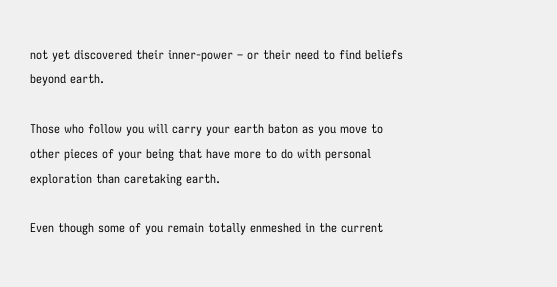not yet discovered their inner-power – or their need to find beliefs beyond earth.

Those who follow you will carry your earth baton as you move to other pieces of your being that have more to do with personal exploration than caretaking earth.

Even though some of you remain totally enmeshed in the current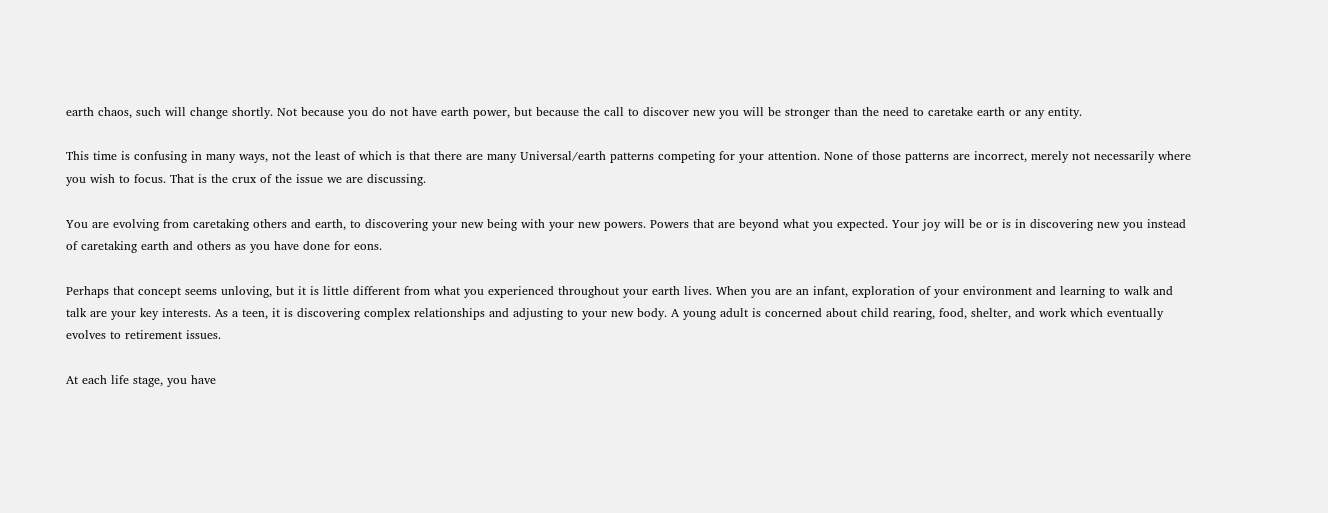earth chaos, such will change shortly. Not because you do not have earth power, but because the call to discover new you will be stronger than the need to caretake earth or any entity.

This time is confusing in many ways, not the least of which is that there are many Universal/earth patterns competing for your attention. None of those patterns are incorrect, merely not necessarily where you wish to focus. That is the crux of the issue we are discussing.

You are evolving from caretaking others and earth, to discovering your new being with your new powers. Powers that are beyond what you expected. Your joy will be or is in discovering new you instead of caretaking earth and others as you have done for eons.

Perhaps that concept seems unloving, but it is little different from what you experienced throughout your earth lives. When you are an infant, exploration of your environment and learning to walk and talk are your key interests. As a teen, it is discovering complex relationships and adjusting to your new body. A young adult is concerned about child rearing, food, shelter, and work which eventually evolves to retirement issues.

At each life stage, you have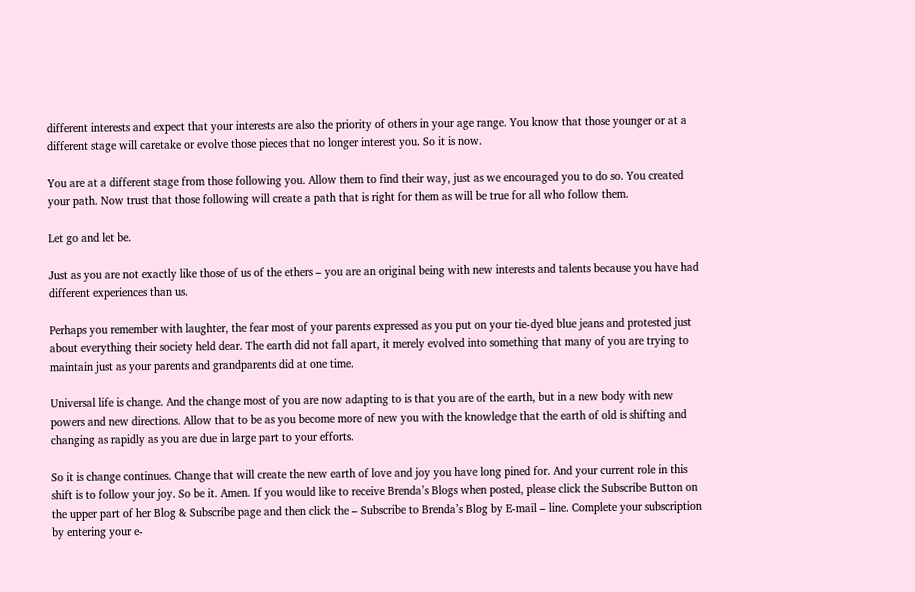different interests and expect that your interests are also the priority of others in your age range. You know that those younger or at a different stage will caretake or evolve those pieces that no longer interest you. So it is now.

You are at a different stage from those following you. Allow them to find their way, just as we encouraged you to do so. You created your path. Now trust that those following will create a path that is right for them as will be true for all who follow them.

Let go and let be.

Just as you are not exactly like those of us of the ethers – you are an original being with new interests and talents because you have had different experiences than us.

Perhaps you remember with laughter, the fear most of your parents expressed as you put on your tie-dyed blue jeans and protested just about everything their society held dear. The earth did not fall apart, it merely evolved into something that many of you are trying to maintain just as your parents and grandparents did at one time.

Universal life is change. And the change most of you are now adapting to is that you are of the earth, but in a new body with new powers and new directions. Allow that to be as you become more of new you with the knowledge that the earth of old is shifting and changing as rapidly as you are due in large part to your efforts.

So it is change continues. Change that will create the new earth of love and joy you have long pined for. And your current role in this shift is to follow your joy. So be it. Amen. If you would like to receive Brenda’s Blogs when posted, please click the Subscribe Button on the upper part of her Blog & Subscribe page and then click the – Subscribe to Brenda’s Blog by E-mail – line. Complete your subscription by entering your e-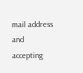mail address and accepting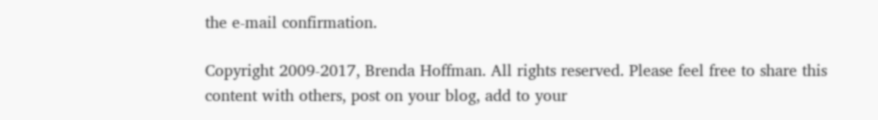the e-mail confirmation.

Copyright 2009-2017, Brenda Hoffman. All rights reserved. Please feel free to share this content with others, post on your blog, add to your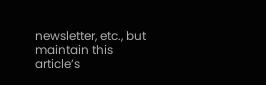newsletter, etc., but maintain this article’s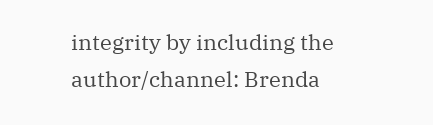integrity by including the author/channel: Brenda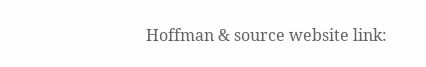Hoffman & source website link: